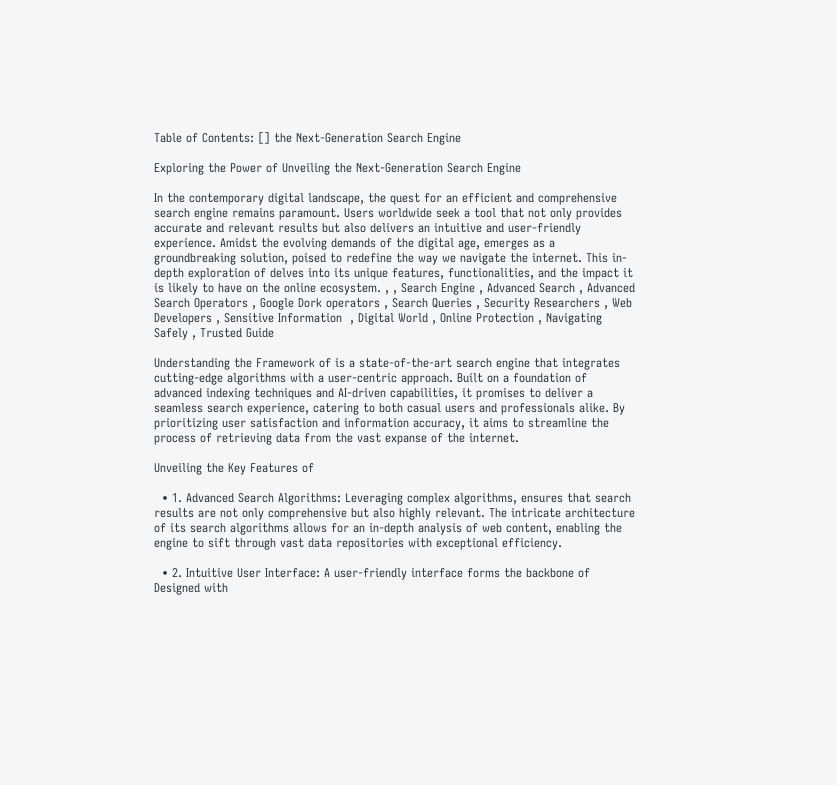Table of Contents: [] the Next-Generation Search Engine

Exploring the Power of Unveiling the Next-Generation Search Engine

In the contemporary digital landscape, the quest for an efficient and comprehensive search engine remains paramount. Users worldwide seek a tool that not only provides accurate and relevant results but also delivers an intuitive and user-friendly experience. Amidst the evolving demands of the digital age, emerges as a groundbreaking solution, poised to redefine the way we navigate the internet. This in-depth exploration of delves into its unique features, functionalities, and the impact it is likely to have on the online ecosystem. , , Search Engine , Advanced Search , Advanced Search Operators , Google Dork operators , Search Queries , Security Researchers , Web Developers , Sensitive Information  , Digital World , Online Protection , Navigating Safely , Trusted Guide

Understanding the Framework of is a state-of-the-art search engine that integrates cutting-edge algorithms with a user-centric approach. Built on a foundation of advanced indexing techniques and AI-driven capabilities, it promises to deliver a seamless search experience, catering to both casual users and professionals alike. By prioritizing user satisfaction and information accuracy, it aims to streamline the process of retrieving data from the vast expanse of the internet.

Unveiling the Key Features of

  • 1. Advanced Search Algorithms: Leveraging complex algorithms, ensures that search results are not only comprehensive but also highly relevant. The intricate architecture of its search algorithms allows for an in-depth analysis of web content, enabling the engine to sift through vast data repositories with exceptional efficiency.

  • 2. Intuitive User Interface: A user-friendly interface forms the backbone of Designed with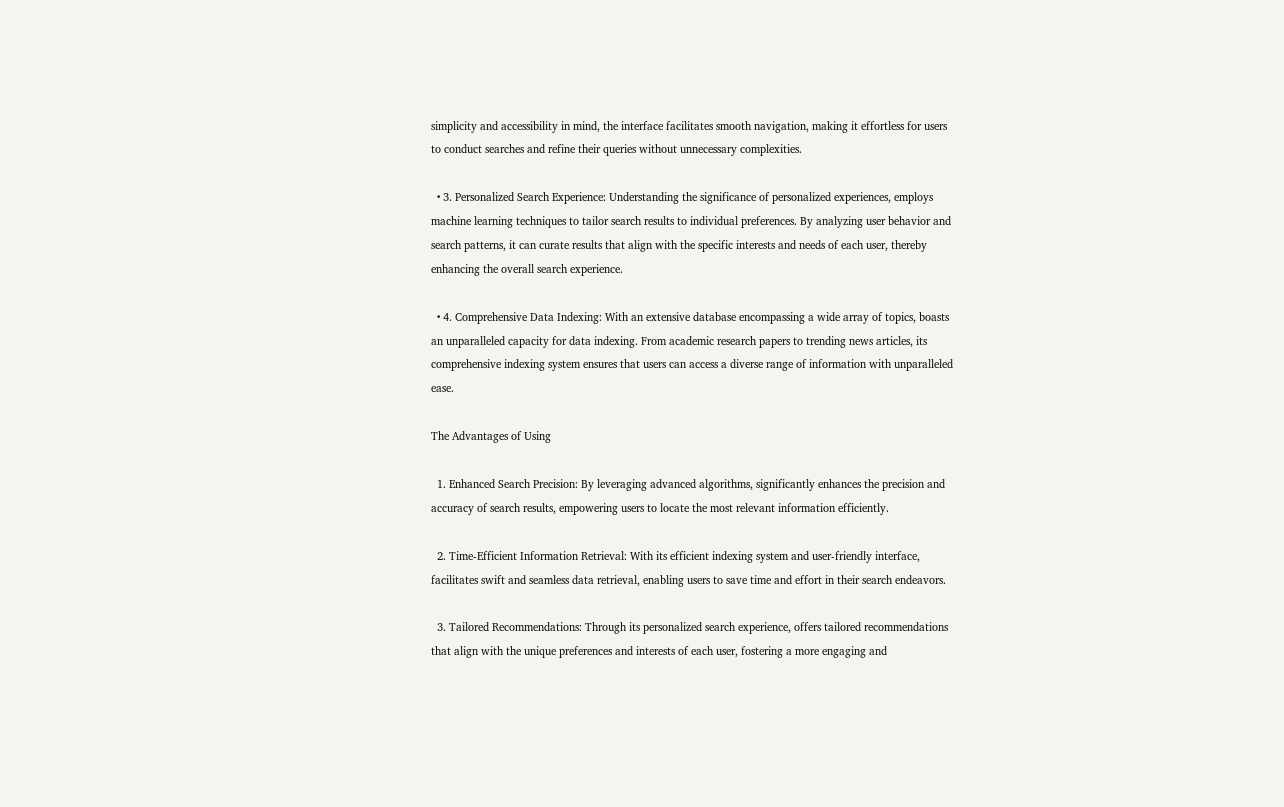simplicity and accessibility in mind, the interface facilitates smooth navigation, making it effortless for users to conduct searches and refine their queries without unnecessary complexities.

  • 3. Personalized Search Experience: Understanding the significance of personalized experiences, employs machine learning techniques to tailor search results to individual preferences. By analyzing user behavior and search patterns, it can curate results that align with the specific interests and needs of each user, thereby enhancing the overall search experience.

  • 4. Comprehensive Data Indexing: With an extensive database encompassing a wide array of topics, boasts an unparalleled capacity for data indexing. From academic research papers to trending news articles, its comprehensive indexing system ensures that users can access a diverse range of information with unparalleled ease.

The Advantages of Using

  1. Enhanced Search Precision: By leveraging advanced algorithms, significantly enhances the precision and accuracy of search results, empowering users to locate the most relevant information efficiently.

  2. Time-Efficient Information Retrieval: With its efficient indexing system and user-friendly interface, facilitates swift and seamless data retrieval, enabling users to save time and effort in their search endeavors.

  3. Tailored Recommendations: Through its personalized search experience, offers tailored recommendations that align with the unique preferences and interests of each user, fostering a more engaging and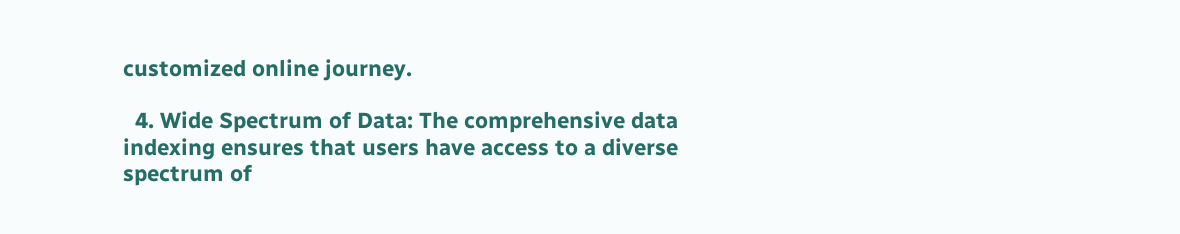customized online journey.

  4. Wide Spectrum of Data: The comprehensive data indexing ensures that users have access to a diverse spectrum of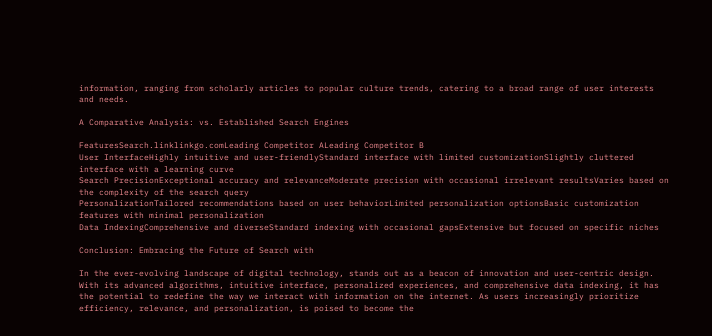information, ranging from scholarly articles to popular culture trends, catering to a broad range of user interests and needs.

A Comparative Analysis: vs. Established Search Engines

FeaturesSearch.linklinkgo.comLeading Competitor ALeading Competitor B
User InterfaceHighly intuitive and user-friendlyStandard interface with limited customizationSlightly cluttered interface with a learning curve
Search PrecisionExceptional accuracy and relevanceModerate precision with occasional irrelevant resultsVaries based on the complexity of the search query
PersonalizationTailored recommendations based on user behaviorLimited personalization optionsBasic customization features with minimal personalization
Data IndexingComprehensive and diverseStandard indexing with occasional gapsExtensive but focused on specific niches

Conclusion: Embracing the Future of Search with

In the ever-evolving landscape of digital technology, stands out as a beacon of innovation and user-centric design. With its advanced algorithms, intuitive interface, personalized experiences, and comprehensive data indexing, it has the potential to redefine the way we interact with information on the internet. As users increasingly prioritize efficiency, relevance, and personalization, is poised to become the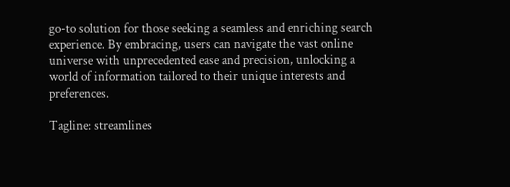go-to solution for those seeking a seamless and enriching search experience. By embracing, users can navigate the vast online universe with unprecedented ease and precision, unlocking a world of information tailored to their unique interests and preferences.

Tagline: streamlines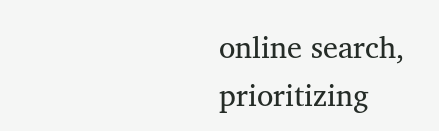online search, prioritizing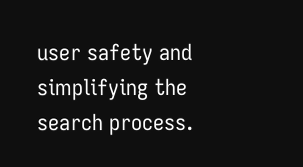user safety and simplifying the search process.